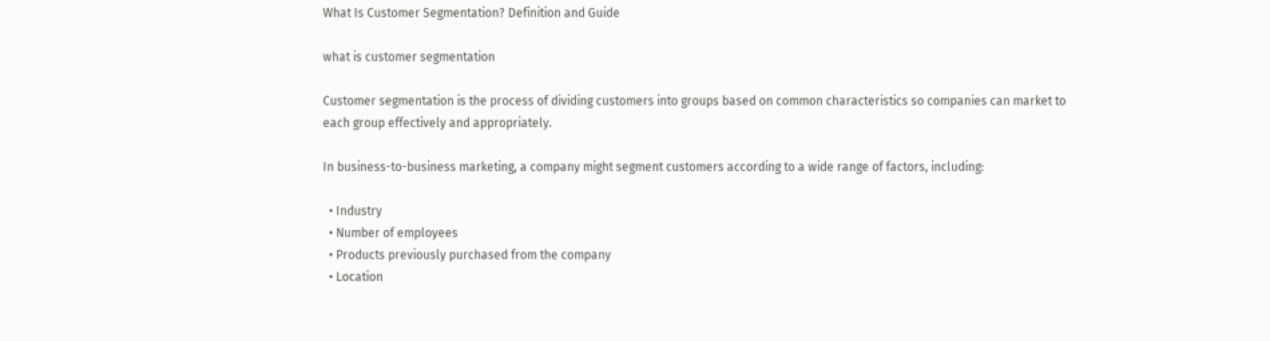What Is Customer Segmentation? Definition and Guide

what is customer segmentation

Customer segmentation is the process of dividing customers into groups based on common characteristics so companies can market to each group effectively and appropriately.

In business-to-business marketing, a company might segment customers according to a wide range of factors, including:

  • Industry
  • Number of employees
  • Products previously purchased from the company
  • Location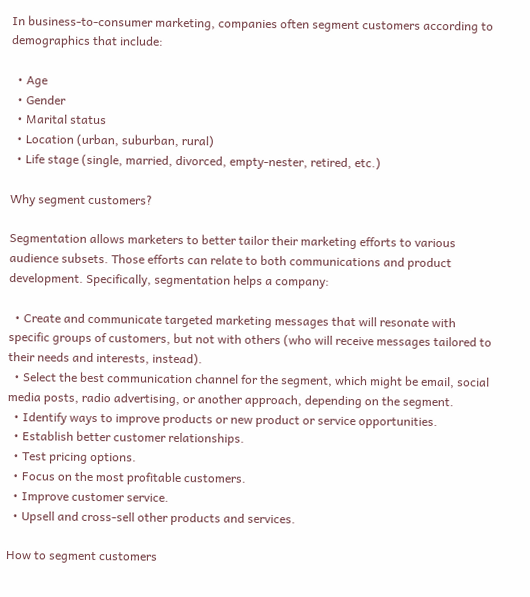In business-to-consumer marketing, companies often segment customers according to demographics that include:

  • Age
  • Gender
  • Marital status
  • Location (urban, suburban, rural)
  • Life stage (single, married, divorced, empty-nester, retired, etc.)

Why segment customers?

Segmentation allows marketers to better tailor their marketing efforts to various audience subsets. Those efforts can relate to both communications and product development. Specifically, segmentation helps a company:

  • Create and communicate targeted marketing messages that will resonate with specific groups of customers, but not with others (who will receive messages tailored to their needs and interests, instead).
  • Select the best communication channel for the segment, which might be email, social media posts, radio advertising, or another approach, depending on the segment.
  • Identify ways to improve products or new product or service opportunities.
  • Establish better customer relationships.
  • Test pricing options.
  • Focus on the most profitable customers.
  • Improve customer service.
  • Upsell and cross-sell other products and services.

How to segment customers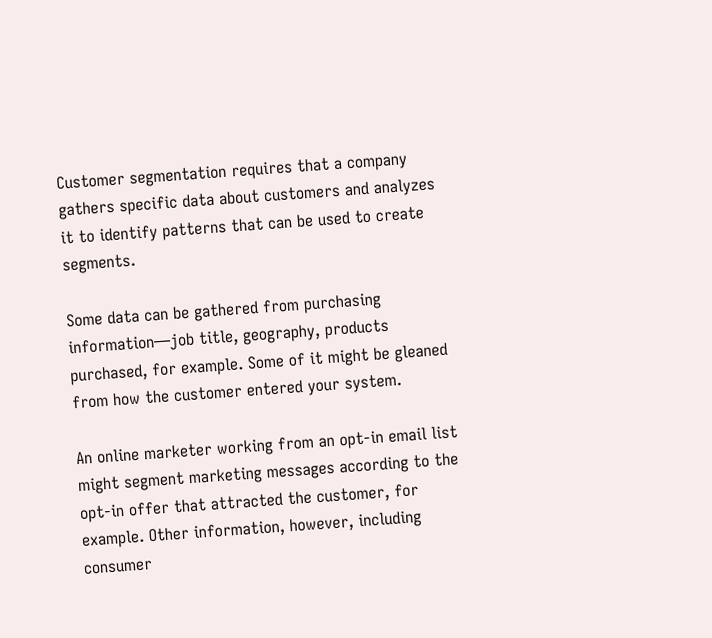Customer segmentation requires that a company gathers specific data about customers and analyzes it to identify patterns that can be used to create segments.

Some data can be gathered from purchasing information—job title, geography, products purchased, for example. Some of it might be gleaned from how the customer entered your system.

An online marketer working from an opt-in email list might segment marketing messages according to the opt-in offer that attracted the customer, for example. Other information, however, including consumer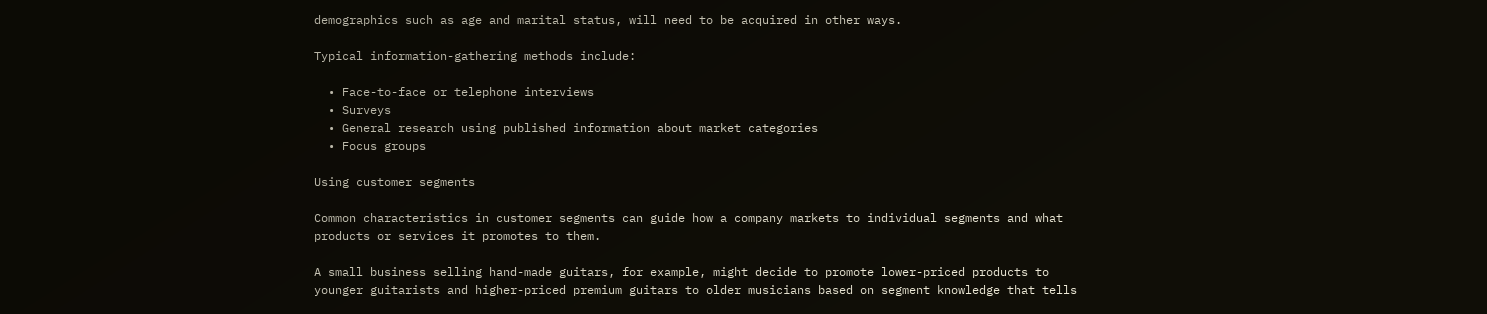demographics such as age and marital status, will need to be acquired in other ways.

Typical information-gathering methods include:

  • Face-to-face or telephone interviews
  • Surveys
  • General research using published information about market categories
  • Focus groups

Using customer segments

Common characteristics in customer segments can guide how a company markets to individual segments and what products or services it promotes to them.

A small business selling hand-made guitars, for example, might decide to promote lower-priced products to younger guitarists and higher-priced premium guitars to older musicians based on segment knowledge that tells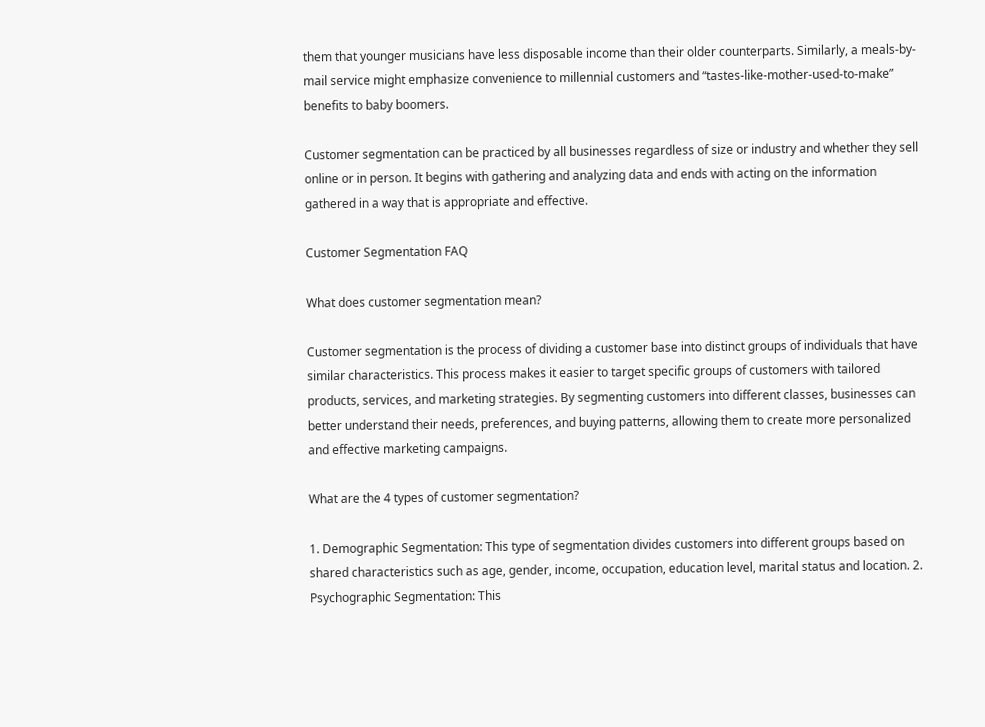them that younger musicians have less disposable income than their older counterparts. Similarly, a meals-by-mail service might emphasize convenience to millennial customers and “tastes-like-mother-used-to-make” benefits to baby boomers.

Customer segmentation can be practiced by all businesses regardless of size or industry and whether they sell online or in person. It begins with gathering and analyzing data and ends with acting on the information gathered in a way that is appropriate and effective.

Customer Segmentation FAQ

What does customer segmentation mean?

Customer segmentation is the process of dividing a customer base into distinct groups of individuals that have similar characteristics. This process makes it easier to target specific groups of customers with tailored products, services, and marketing strategies. By segmenting customers into different classes, businesses can better understand their needs, preferences, and buying patterns, allowing them to create more personalized and effective marketing campaigns.

What are the 4 types of customer segmentation?

1. Demographic Segmentation: This type of segmentation divides customers into different groups based on shared characteristics such as age, gender, income, occupation, education level, marital status and location. 2. Psychographic Segmentation: This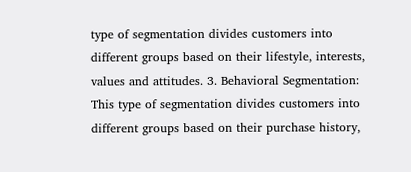type of segmentation divides customers into different groups based on their lifestyle, interests, values and attitudes. 3. Behavioral Segmentation: This type of segmentation divides customers into different groups based on their purchase history,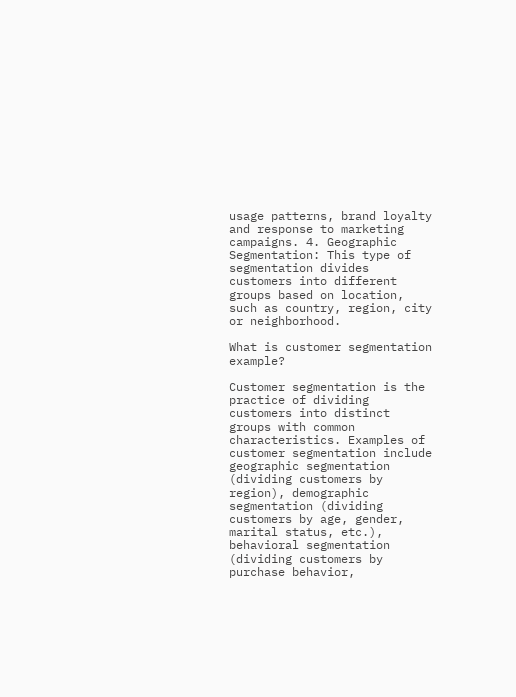usage patterns, brand loyalty and response to marketing campaigns. 4. Geographic Segmentation: This type of segmentation divides customers into different groups based on location, such as country, region, city or neighborhood.

What is customer segmentation example?

Customer segmentation is the practice of dividing customers into distinct groups with common characteristics. Examples of customer segmentation include geographic segmentation (dividing customers by region), demographic segmentation (dividing customers by age, gender, marital status, etc.), behavioral segmentation (dividing customers by purchase behavior,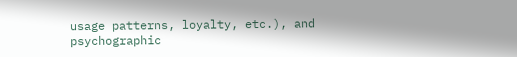usage patterns, loyalty, etc.), and psychographic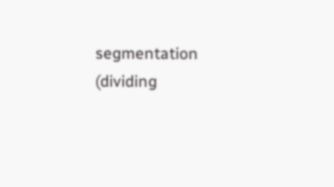segmentation (dividing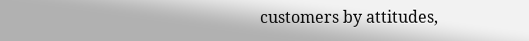customers by attitudes,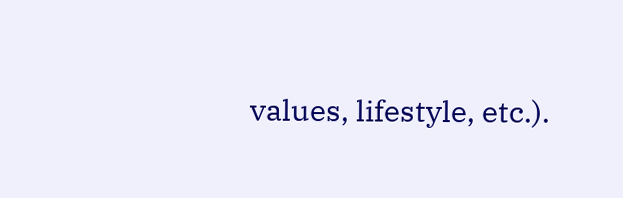values, lifestyle, etc.).